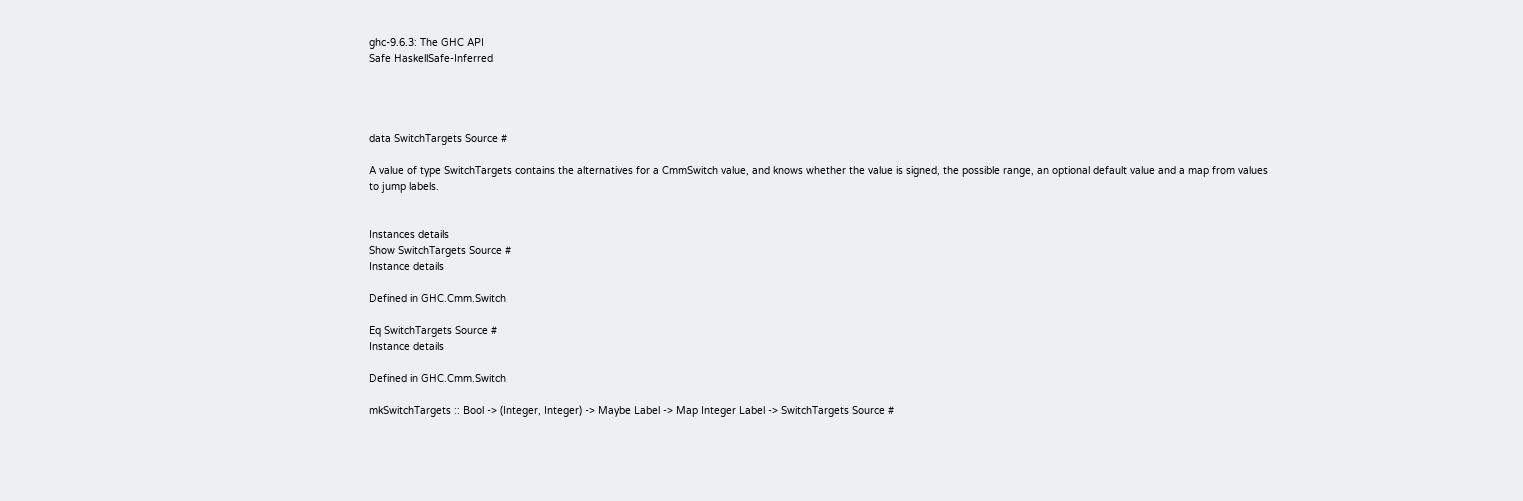ghc-9.6.3: The GHC API
Safe HaskellSafe-Inferred




data SwitchTargets Source #

A value of type SwitchTargets contains the alternatives for a CmmSwitch value, and knows whether the value is signed, the possible range, an optional default value and a map from values to jump labels.


Instances details
Show SwitchTargets Source #
Instance details

Defined in GHC.Cmm.Switch

Eq SwitchTargets Source #
Instance details

Defined in GHC.Cmm.Switch

mkSwitchTargets :: Bool -> (Integer, Integer) -> Maybe Label -> Map Integer Label -> SwitchTargets Source #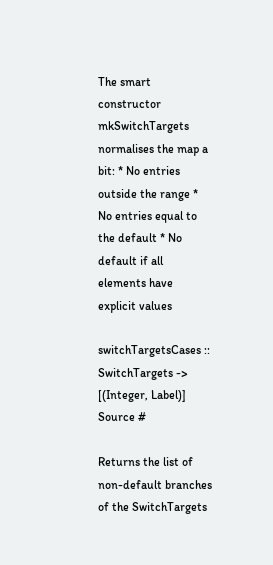The smart constructor mkSwitchTargets normalises the map a bit: * No entries outside the range * No entries equal to the default * No default if all elements have explicit values

switchTargetsCases :: SwitchTargets -> [(Integer, Label)] Source #

Returns the list of non-default branches of the SwitchTargets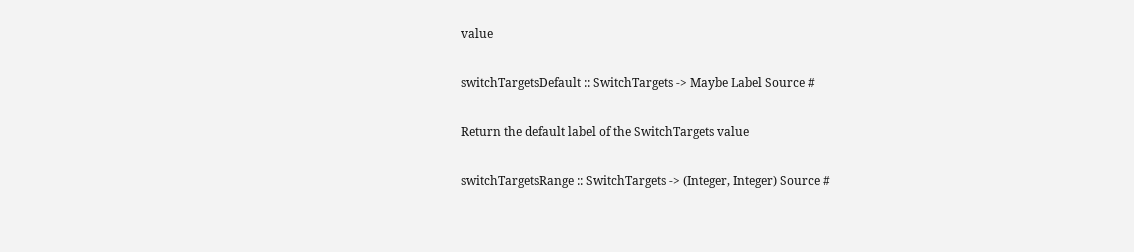value

switchTargetsDefault :: SwitchTargets -> Maybe Label Source #

Return the default label of the SwitchTargets value

switchTargetsRange :: SwitchTargets -> (Integer, Integer) Source #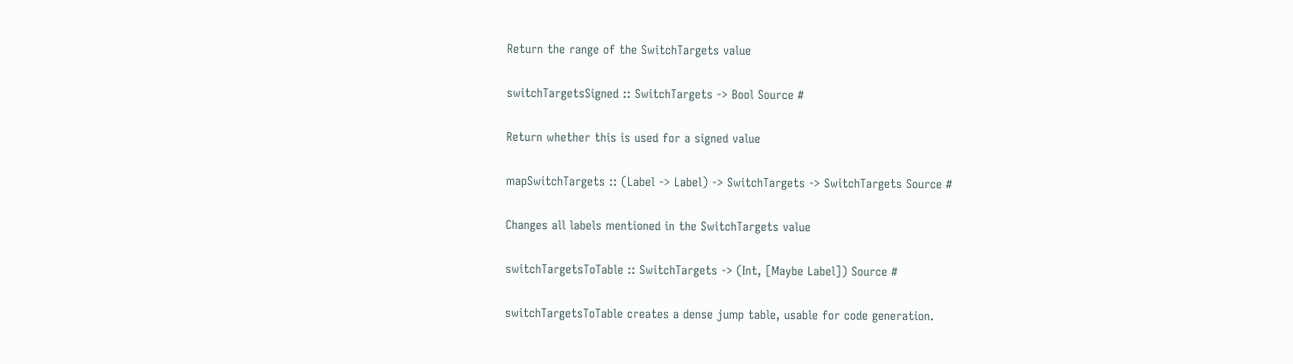Return the range of the SwitchTargets value

switchTargetsSigned :: SwitchTargets -> Bool Source #

Return whether this is used for a signed value

mapSwitchTargets :: (Label -> Label) -> SwitchTargets -> SwitchTargets Source #

Changes all labels mentioned in the SwitchTargets value

switchTargetsToTable :: SwitchTargets -> (Int, [Maybe Label]) Source #

switchTargetsToTable creates a dense jump table, usable for code generation.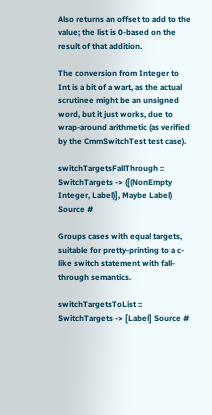Also returns an offset to add to the value; the list is 0-based on the result of that addition.

The conversion from Integer to Int is a bit of a wart, as the actual scrutinee might be an unsigned word, but it just works, due to wrap-around arithmetic (as verified by the CmmSwitchTest test case).

switchTargetsFallThrough :: SwitchTargets -> ([(NonEmpty Integer, Label)], Maybe Label) Source #

Groups cases with equal targets, suitable for pretty-printing to a c-like switch statement with fall-through semantics.

switchTargetsToList :: SwitchTargets -> [Label] Source #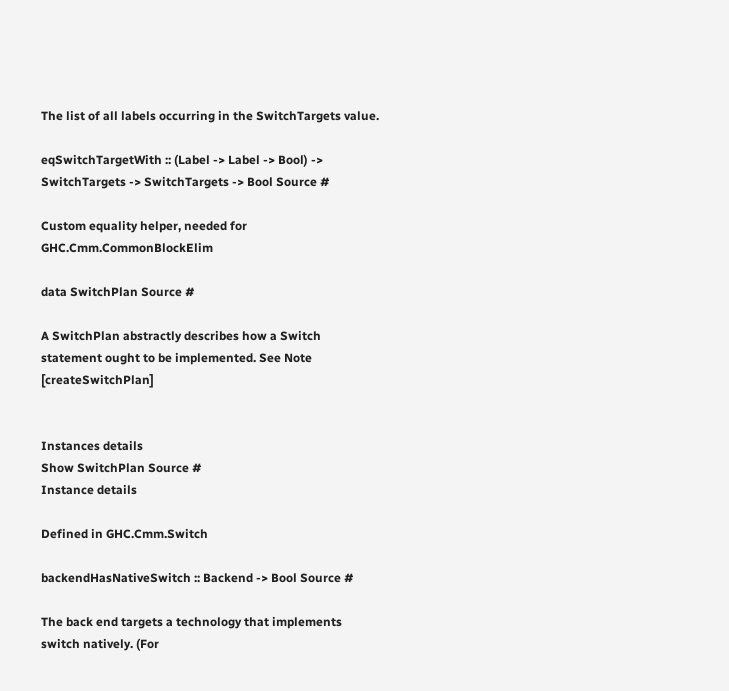The list of all labels occurring in the SwitchTargets value.

eqSwitchTargetWith :: (Label -> Label -> Bool) -> SwitchTargets -> SwitchTargets -> Bool Source #

Custom equality helper, needed for GHC.Cmm.CommonBlockElim

data SwitchPlan Source #

A SwitchPlan abstractly describes how a Switch statement ought to be implemented. See Note [createSwitchPlan]


Instances details
Show SwitchPlan Source #
Instance details

Defined in GHC.Cmm.Switch

backendHasNativeSwitch :: Backend -> Bool Source #

The back end targets a technology that implements switch natively. (For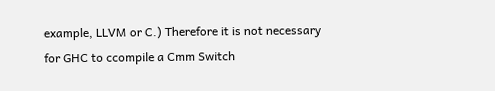example, LLVM or C.) Therefore it is not necessary for GHC to ccompile a Cmm Switch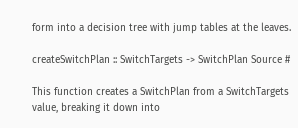form into a decision tree with jump tables at the leaves.

createSwitchPlan :: SwitchTargets -> SwitchPlan Source #

This function creates a SwitchPlan from a SwitchTargets value, breaking it down into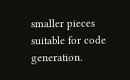smaller pieces suitable for code generation.